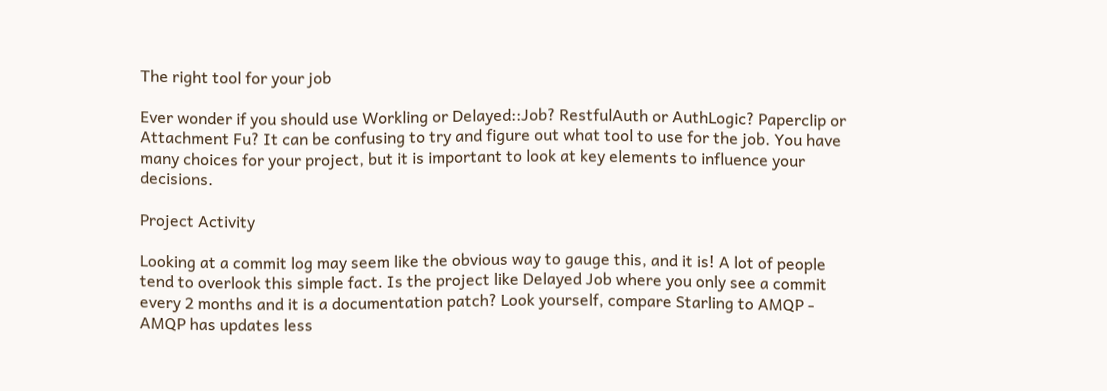The right tool for your job

Ever wonder if you should use Workling or Delayed::Job? RestfulAuth or AuthLogic? Paperclip or Attachment Fu? It can be confusing to try and figure out what tool to use for the job. You have many choices for your project, but it is important to look at key elements to influence your decisions.

Project Activity

Looking at a commit log may seem like the obvious way to gauge this, and it is! A lot of people tend to overlook this simple fact. Is the project like Delayed Job where you only see a commit every 2 months and it is a documentation patch? Look yourself, compare Starling to AMQP - AMQP has updates less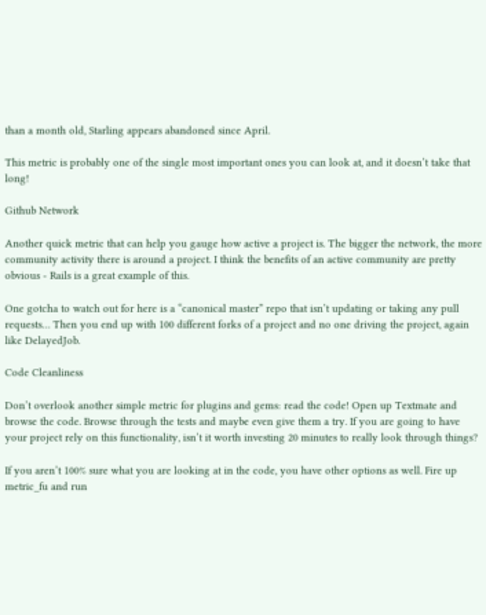than a month old, Starling appears abandoned since April.

This metric is probably one of the single most important ones you can look at, and it doesn’t take that long!

Github Network

Another quick metric that can help you gauge how active a project is. The bigger the network, the more community activity there is around a project. I think the benefits of an active community are pretty obvious - Rails is a great example of this.

One gotcha to watch out for here is a “canonical master” repo that isn’t updating or taking any pull requests… Then you end up with 100 different forks of a project and no one driving the project, again like DelayedJob.

Code Cleanliness

Don’t overlook another simple metric for plugins and gems: read the code! Open up Textmate and browse the code. Browse through the tests and maybe even give them a try. If you are going to have your project rely on this functionality, isn’t it worth investing 20 minutes to really look through things?

If you aren’t 100% sure what you are looking at in the code, you have other options as well. Fire up metric_fu and run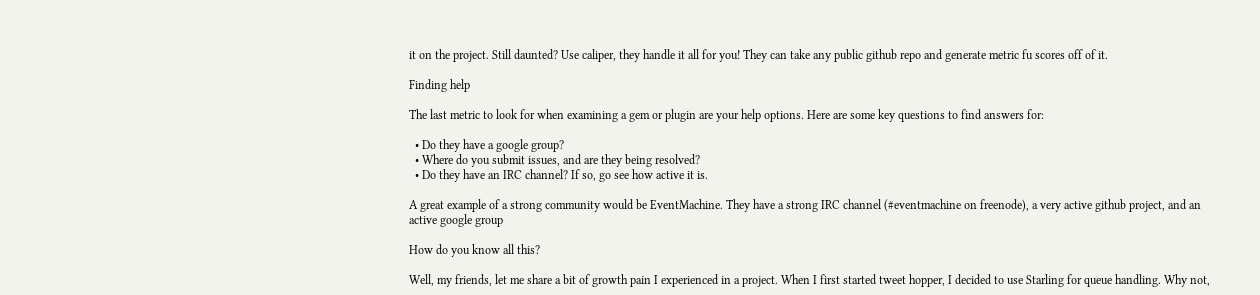it on the project. Still daunted? Use caliper, they handle it all for you! They can take any public github repo and generate metric fu scores off of it.

Finding help

The last metric to look for when examining a gem or plugin are your help options. Here are some key questions to find answers for:

  • Do they have a google group?
  • Where do you submit issues, and are they being resolved?
  • Do they have an IRC channel? If so, go see how active it is.

A great example of a strong community would be EventMachine. They have a strong IRC channel (#eventmachine on freenode), a very active github project, and an active google group

How do you know all this?

Well, my friends, let me share a bit of growth pain I experienced in a project. When I first started tweet hopper, I decided to use Starling for queue handling. Why not,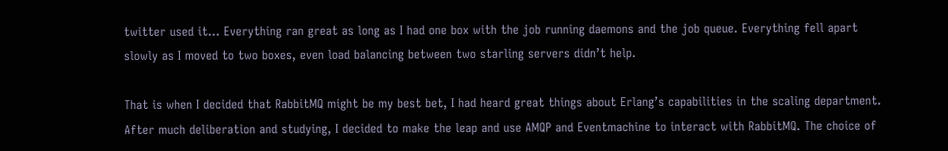twitter used it… Everything ran great as long as I had one box with the job running daemons and the job queue. Everything fell apart slowly as I moved to two boxes, even load balancing between two starling servers didn’t help.

That is when I decided that RabbitMQ might be my best bet, I had heard great things about Erlang’s capabilities in the scaling department. After much deliberation and studying, I decided to make the leap and use AMQP and Eventmachine to interact with RabbitMQ. The choice of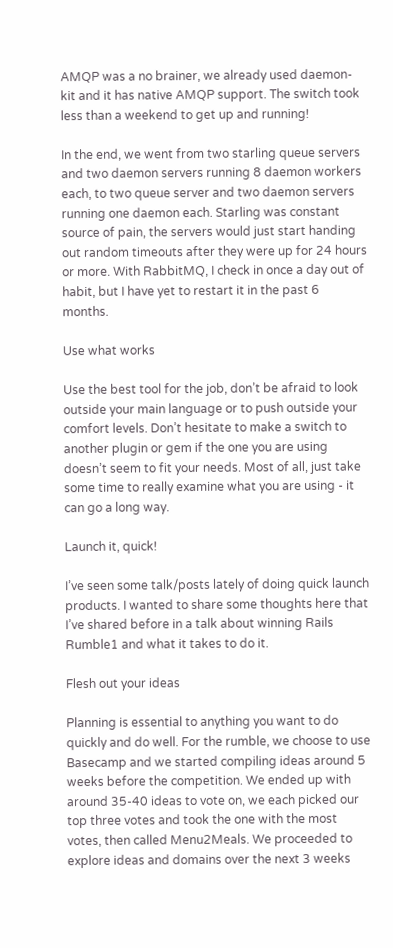AMQP was a no brainer, we already used daemon-kit and it has native AMQP support. The switch took less than a weekend to get up and running!

In the end, we went from two starling queue servers and two daemon servers running 8 daemon workers each, to two queue server and two daemon servers running one daemon each. Starling was constant source of pain, the servers would just start handing out random timeouts after they were up for 24 hours or more. With RabbitMQ, I check in once a day out of habit, but I have yet to restart it in the past 6 months.

Use what works

Use the best tool for the job, don’t be afraid to look outside your main language or to push outside your comfort levels. Don’t hesitate to make a switch to another plugin or gem if the one you are using doesn’t seem to fit your needs. Most of all, just take some time to really examine what you are using - it can go a long way.

Launch it, quick!

I’ve seen some talk/posts lately of doing quick launch products. I wanted to share some thoughts here that I’ve shared before in a talk about winning Rails Rumble1 and what it takes to do it.

Flesh out your ideas

Planning is essential to anything you want to do quickly and do well. For the rumble, we choose to use Basecamp and we started compiling ideas around 5 weeks before the competition. We ended up with around 35-40 ideas to vote on, we each picked our top three votes and took the one with the most votes, then called Menu2Meals. We proceeded to explore ideas and domains over the next 3 weeks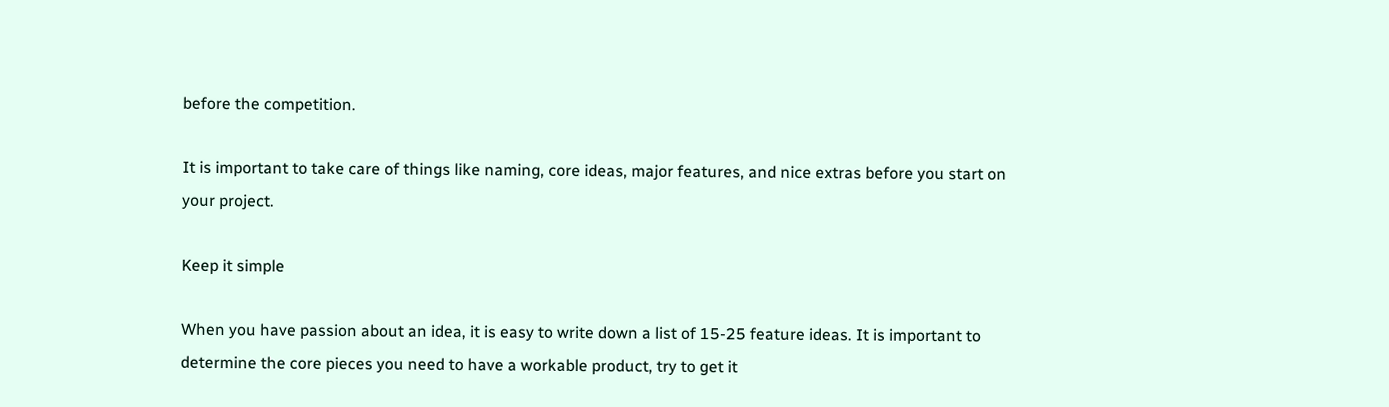before the competition.

It is important to take care of things like naming, core ideas, major features, and nice extras before you start on your project.

Keep it simple

When you have passion about an idea, it is easy to write down a list of 15-25 feature ideas. It is important to determine the core pieces you need to have a workable product, try to get it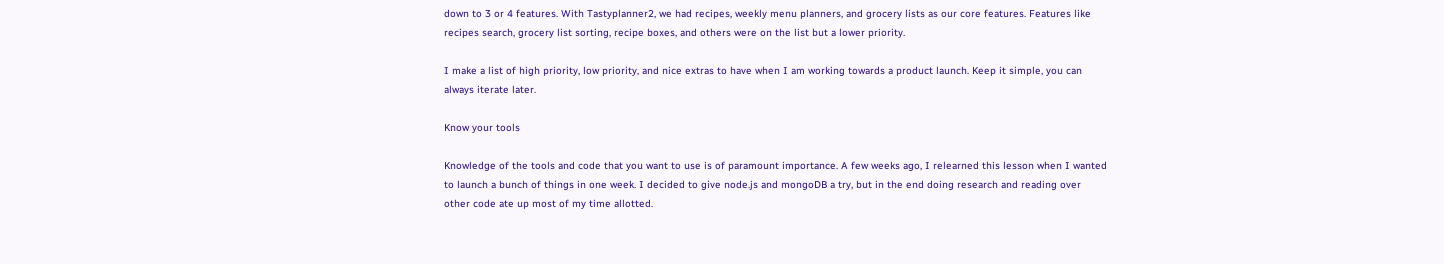down to 3 or 4 features. With Tastyplanner2, we had recipes, weekly menu planners, and grocery lists as our core features. Features like recipes search, grocery list sorting, recipe boxes, and others were on the list but a lower priority.

I make a list of high priority, low priority, and nice extras to have when I am working towards a product launch. Keep it simple, you can always iterate later.

Know your tools

Knowledge of the tools and code that you want to use is of paramount importance. A few weeks ago, I relearned this lesson when I wanted to launch a bunch of things in one week. I decided to give node.js and mongoDB a try, but in the end doing research and reading over other code ate up most of my time allotted.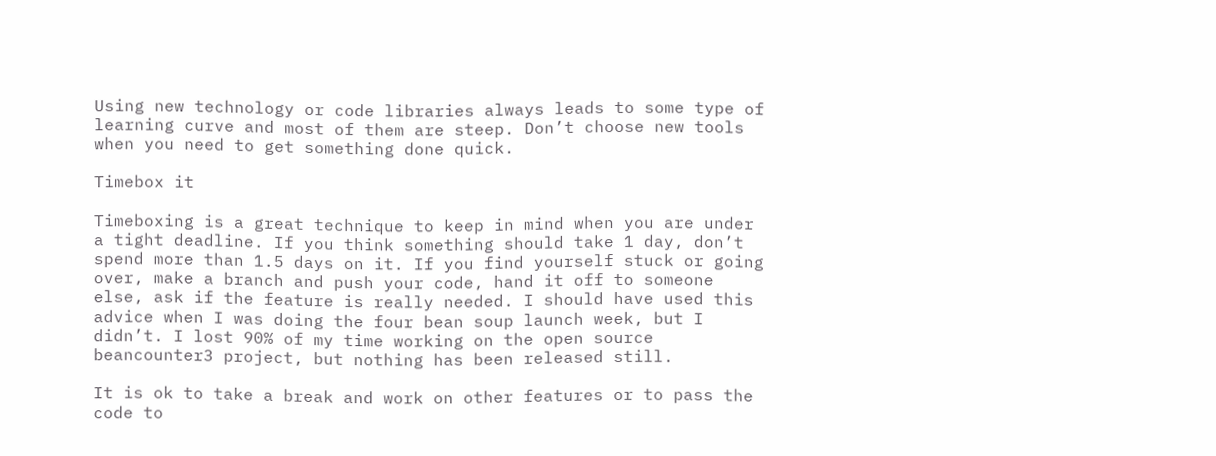Using new technology or code libraries always leads to some type of learning curve and most of them are steep. Don’t choose new tools when you need to get something done quick.

Timebox it

Timeboxing is a great technique to keep in mind when you are under a tight deadline. If you think something should take 1 day, don’t spend more than 1.5 days on it. If you find yourself stuck or going over, make a branch and push your code, hand it off to someone else, ask if the feature is really needed. I should have used this advice when I was doing the four bean soup launch week, but I didn’t. I lost 90% of my time working on the open source beancounter3 project, but nothing has been released still.

It is ok to take a break and work on other features or to pass the code to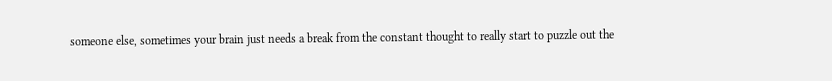someone else, sometimes your brain just needs a break from the constant thought to really start to puzzle out the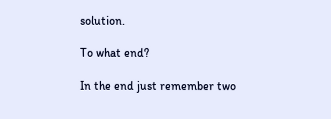solution.

To what end?

In the end just remember two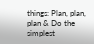things: Plan, plan, plan & Do the simplest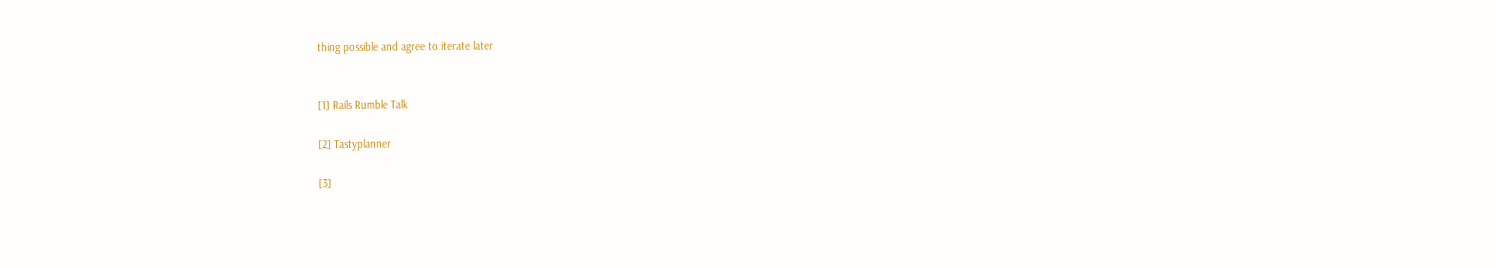thing possible and agree to iterate later


[1] Rails Rumble Talk

[2] Tastyplanner

[3]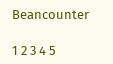Beancounter

1 2 3 4 5